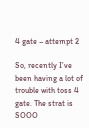4 gate – attempt 2

So, recently I’ve been having a lot of trouble with toss 4 gate. The strat is SOOO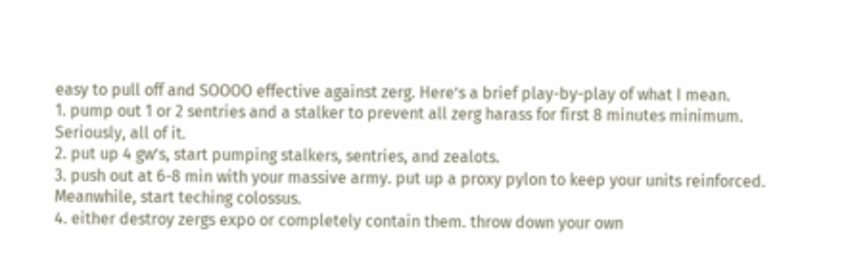easy to pull off and SOOOO effective against zerg. Here’s a brief play-by-play of what I mean.
1. pump out 1 or 2 sentries and a stalker to prevent all zerg harass for first 8 minutes minimum. Seriously, all of it.
2. put up 4 gw’s, start pumping stalkers, sentries, and zealots.
3. push out at 6-8 min with your massive army. put up a proxy pylon to keep your units reinforced. Meanwhile, start teching colossus.
4. either destroy zergs expo or completely contain them. throw down your own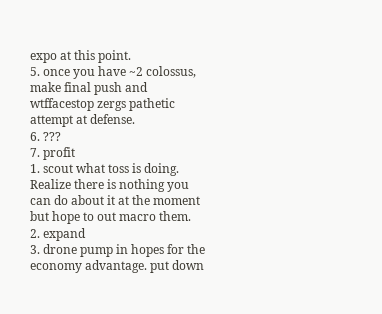expo at this point.
5. once you have ~2 colossus, make final push and wtffacestop zergs pathetic attempt at defense.
6. ???
7. profit
1. scout what toss is doing. Realize there is nothing you can do about it at the moment but hope to out macro them.
2. expand
3. drone pump in hopes for the economy advantage. put down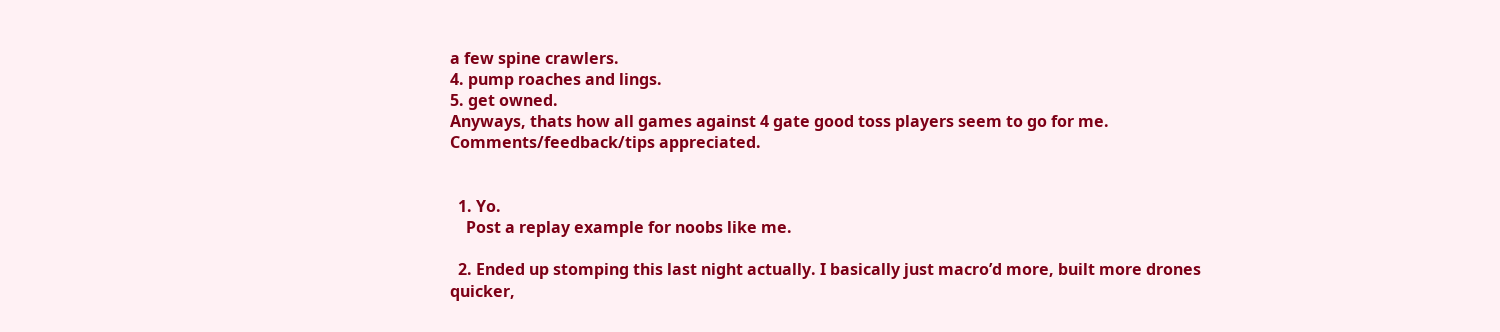a few spine crawlers.
4. pump roaches and lings.
5. get owned.
Anyways, thats how all games against 4 gate good toss players seem to go for me. Comments/feedback/tips appreciated.


  1. Yo.
    Post a replay example for noobs like me.

  2. Ended up stomping this last night actually. I basically just macro’d more, built more drones quicker,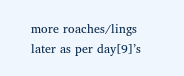more roaches/lings later as per day[9]’s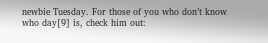newbie Tuesday. For those of you who don’t know who day[9] is, check him out: